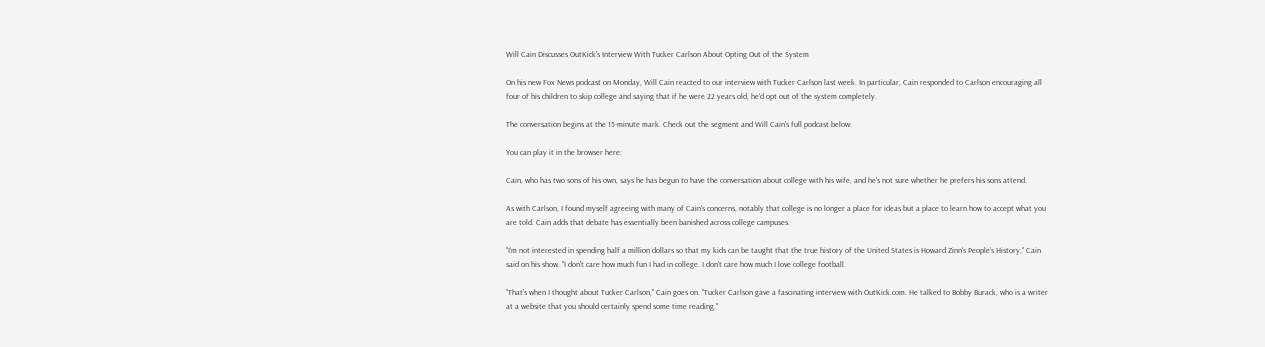Will Cain Discusses OutKick's Interview With Tucker Carlson About Opting Out of the System

On his new Fox News podcast on Monday, Will Cain reacted to our interview with Tucker Carlson last week. In particular, Cain responded to Carlson encouraging all four of his children to skip college and saying that if he were 22 years old, he'd opt out of the system completely.

The conversation begins at the 15-minute mark. Check out the segment and Will Cain's full podcast below:

You can play it in the browser here:

Cain, who has two sons of his own, says he has begun to have the conversation about college with his wife, and he's not sure whether he prefers his sons attend.

As with Carlson, I found myself agreeing with many of Cain's concerns, notably that college is no longer a place for ideas but a place to learn how to accept what you are told. Cain adds that debate has essentially been banished across college campuses.

"I'm not interested in spending half a million dollars so that my kids can be taught that the true history of the United States is Howard Zinn's People's History," Cain said on his show. "I don't care how much fun I had in college. I don't care how much I love college football.

"That's when I thought about Tucker Carlson," Cain goes on. "Tucker Carlson gave a fascinating interview with OutKick.com. He talked to Bobby Burack, who is a writer at a website that you should certainly spend some time reading."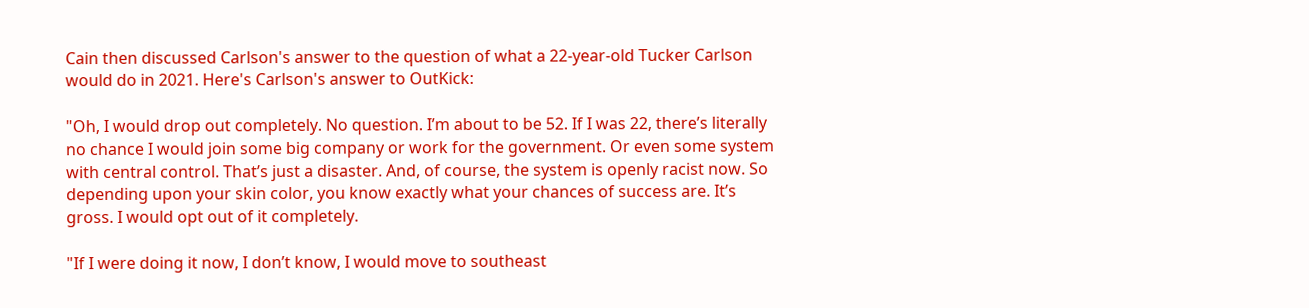Cain then discussed Carlson's answer to the question of what a 22-year-old Tucker Carlson would do in 2021. Here's Carlson's answer to OutKick:

"Oh, I would drop out completely. No question. I’m about to be 52. If I was 22, there’s literally no chance I would join some big company or work for the government. Or even some system with central control. That’s just a disaster. And, of course, the system is openly racist now. So depending upon your skin color, you know exactly what your chances of success are. It’s gross. I would opt out of it completely.

"If I were doing it now, I don’t know, I would move to southeast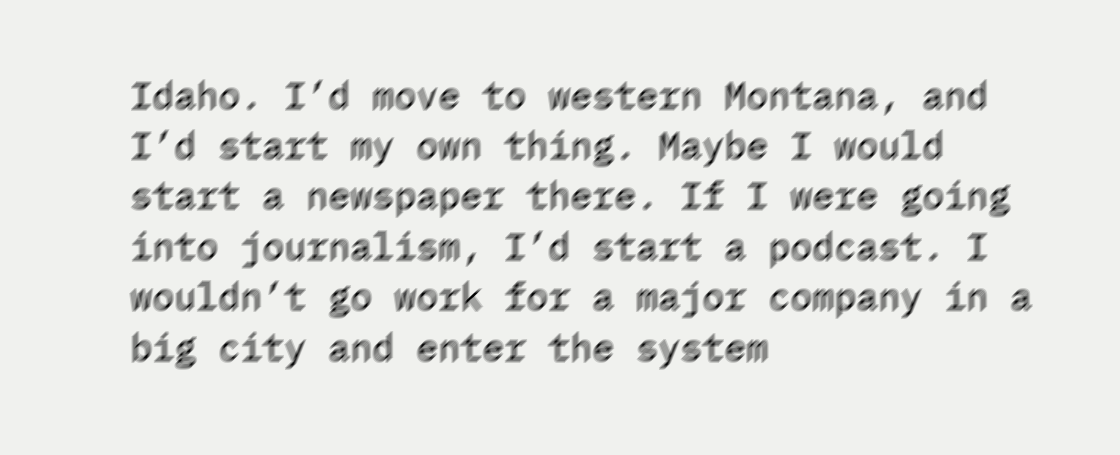Idaho. I’d move to western Montana, and I’d start my own thing. Maybe I would start a newspaper there. If I were going into journalism, I’d start a podcast. I wouldn’t go work for a major company in a big city and enter the system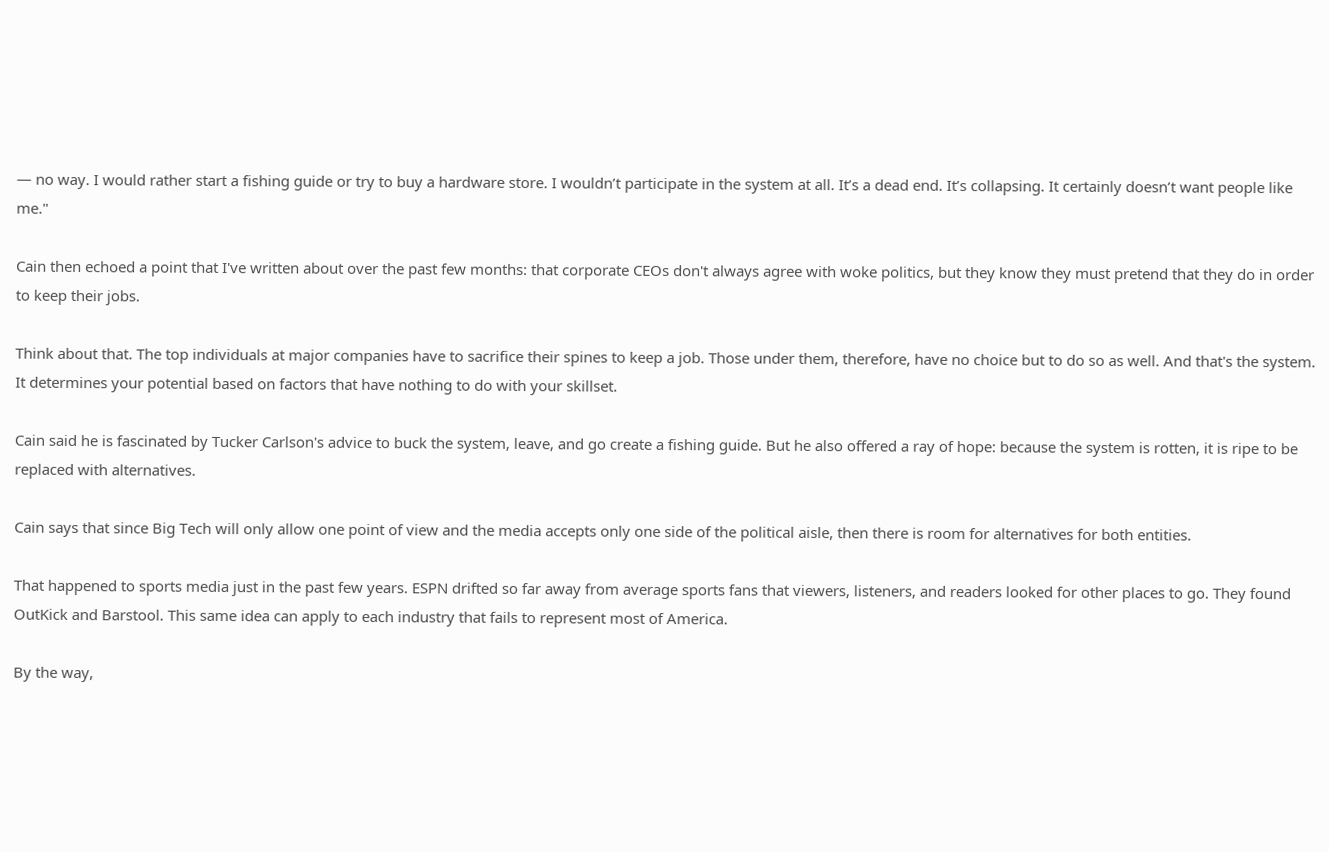— no way. I would rather start a fishing guide or try to buy a hardware store. I wouldn’t participate in the system at all. It’s a dead end. It’s collapsing. It certainly doesn’t want people like me."

Cain then echoed a point that I've written about over the past few months: that corporate CEOs don't always agree with woke politics, but they know they must pretend that they do in order to keep their jobs.

Think about that. The top individuals at major companies have to sacrifice their spines to keep a job. Those under them, therefore, have no choice but to do so as well. And that's the system. It determines your potential based on factors that have nothing to do with your skillset.

Cain said he is fascinated by Tucker Carlson's advice to buck the system, leave, and go create a fishing guide. But he also offered a ray of hope: because the system is rotten, it is ripe to be replaced with alternatives.

Cain says that since Big Tech will only allow one point of view and the media accepts only one side of the political aisle, then there is room for alternatives for both entities.

That happened to sports media just in the past few years. ESPN drifted so far away from average sports fans that viewers, listeners, and readers looked for other places to go. They found OutKick and Barstool. This same idea can apply to each industry that fails to represent most of America.

By the way,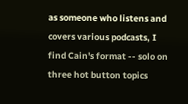as someone who listens and covers various podcasts, I find Cain's format -- solo on three hot button topics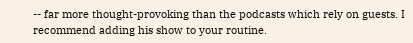-- far more thought-provoking than the podcasts which rely on guests. I recommend adding his show to your routine.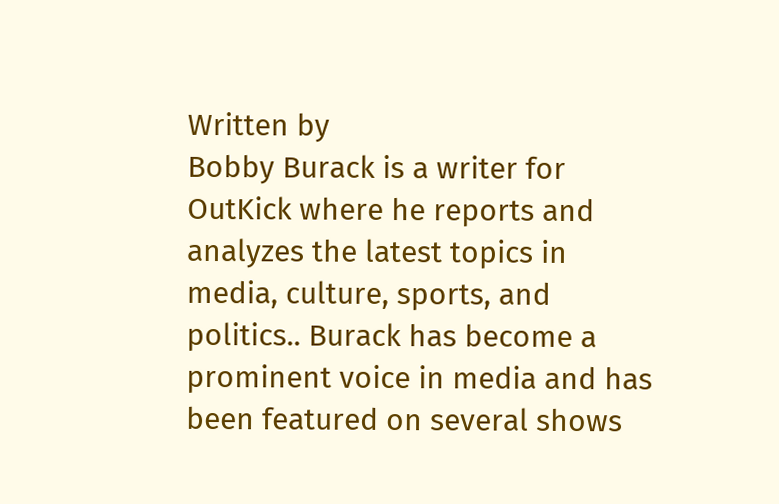Written by
Bobby Burack is a writer for OutKick where he reports and analyzes the latest topics in media, culture, sports, and politics.. Burack has become a prominent voice in media and has been featured on several shows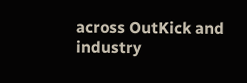across OutKick and industry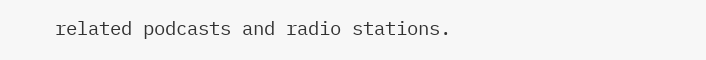related podcasts and radio stations.